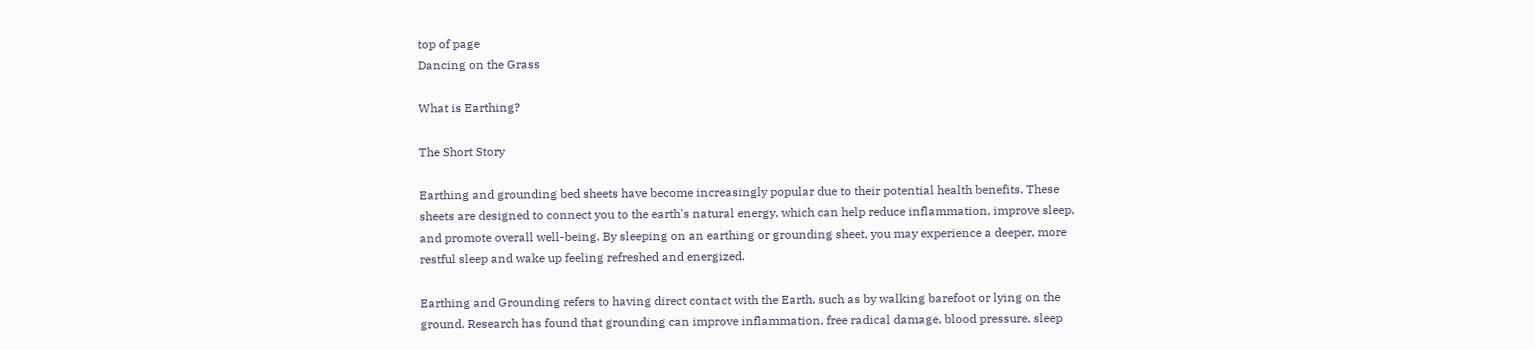top of page
Dancing on the Grass

What is Earthing?

The Short Story

Earthing and grounding bed sheets have become increasingly popular due to their potential health benefits. These sheets are designed to connect you to the earth's natural energy, which can help reduce inflammation, improve sleep, and promote overall well-being. By sleeping on an earthing or grounding sheet, you may experience a deeper, more restful sleep and wake up feeling refreshed and energized.

Earthing and Grounding refers to having direct contact with the Earth, such as by walking barefoot or lying on the ground. Research has found that grounding can improve inflammation, free radical damage, blood pressure, sleep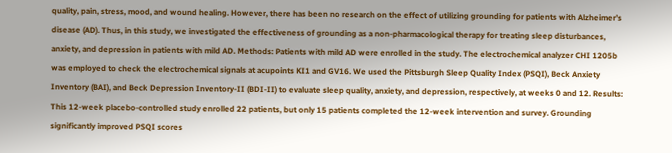quality, pain, stress, mood, and wound healing. However, there has been no research on the effect of utilizing grounding for patients with Alzheimer’s disease (AD). Thus, in this study, we investigated the effectiveness of grounding as a non-pharmacological therapy for treating sleep disturbances, anxiety, and depression in patients with mild AD. Methods: Patients with mild AD were enrolled in the study. The electrochemical analyzer CHI 1205b was employed to check the electrochemical signals at acupoints KI1 and GV16. We used the Pittsburgh Sleep Quality Index (PSQI), Beck Anxiety Inventory (BAI), and Beck Depression Inventory-II (BDI-II) to evaluate sleep quality, anxiety, and depression, respectively, at weeks 0 and 12. Results: This 12-week placebo-controlled study enrolled 22 patients, but only 15 patients completed the 12-week intervention and survey. Grounding significantly improved PSQI scores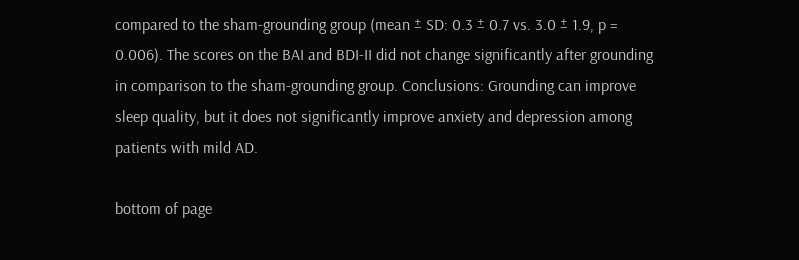compared to the sham-grounding group (mean ± SD: 0.3 ± 0.7 vs. 3.0 ± 1.9, p = 0.006). The scores on the BAI and BDI-II did not change significantly after grounding in comparison to the sham-grounding group. Conclusions: Grounding can improve sleep quality, but it does not significantly improve anxiety and depression among patients with mild AD.

bottom of page